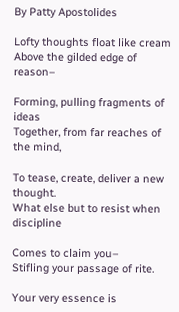By Patty Apostolides

Lofty thoughts float like cream
Above the gilded edge of reason–

Forming, pulling fragments of ideas
Together, from far reaches of the mind,

To tease, create, deliver a new thought.
What else but to resist when discipline

Comes to claim you–
Stifling your passage of rite.

Your very essence is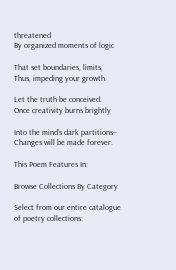threatened
By organized moments of logic

That set boundaries, limits,
Thus, impeding your growth.

Let the truth be conceived.
Once creativity burns brightly

Into the mind’s dark partitions–
Changes will be made forever.

This Poem Features In:

Browse Collections By Category

Select from our entire catalogue of poetry collections: